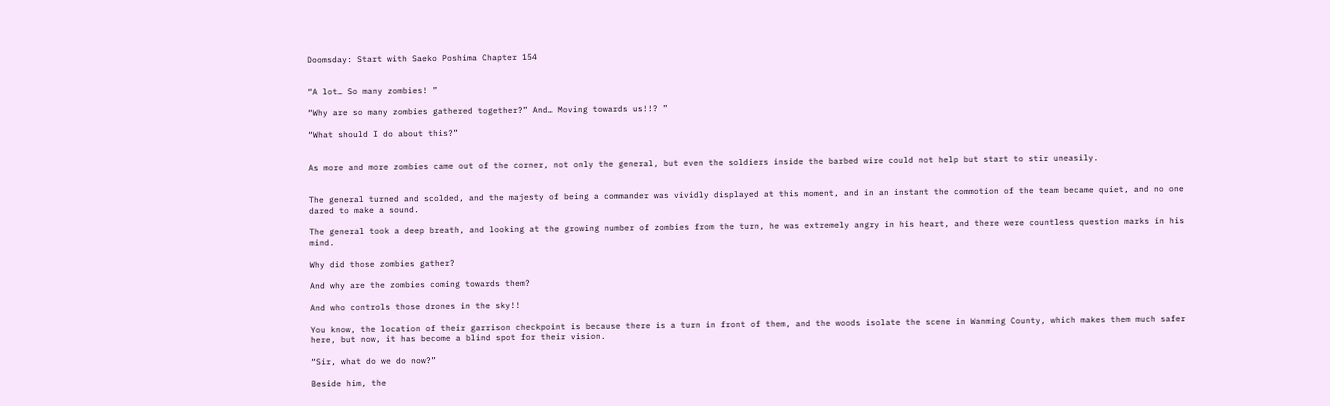Doomsday: Start with Saeko Poshima Chapter 154


“A lot… So many zombies! ”

“Why are so many zombies gathered together?” And… Moving towards us!!? ”

“What should I do about this?”


As more and more zombies came out of the corner, not only the general, but even the soldiers inside the barbed wire could not help but start to stir uneasily.


The general turned and scolded, and the majesty of being a commander was vividly displayed at this moment, and in an instant the commotion of the team became quiet, and no one dared to make a sound.

The general took a deep breath, and looking at the growing number of zombies from the turn, he was extremely angry in his heart, and there were countless question marks in his mind.

Why did those zombies gather?

And why are the zombies coming towards them?

And who controls those drones in the sky!!

You know, the location of their garrison checkpoint is because there is a turn in front of them, and the woods isolate the scene in Wanming County, which makes them much safer here, but now, it has become a blind spot for their vision.

“Sir, what do we do now?”

Beside him, the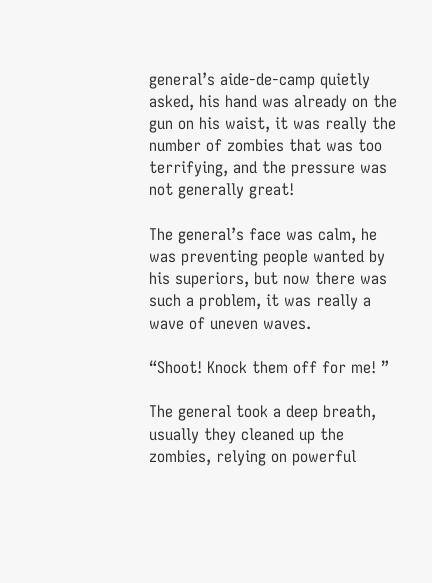general’s aide-de-camp quietly asked, his hand was already on the gun on his waist, it was really the number of zombies that was too terrifying, and the pressure was not generally great!

The general’s face was calm, he was preventing people wanted by his superiors, but now there was such a problem, it was really a wave of uneven waves.

“Shoot! Knock them off for me! ”

The general took a deep breath, usually they cleaned up the zombies, relying on powerful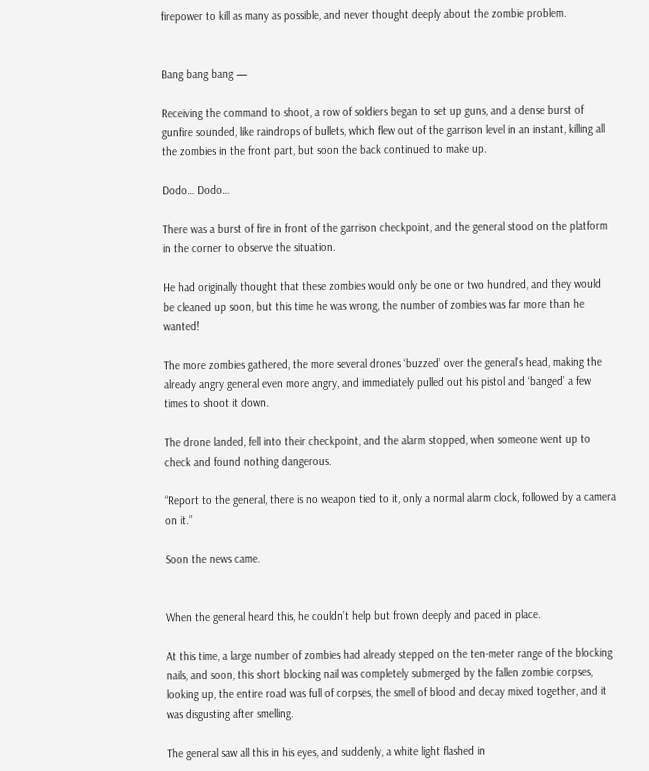firepower to kill as many as possible, and never thought deeply about the zombie problem.


Bang bang bang —

Receiving the command to shoot, a row of soldiers began to set up guns, and a dense burst of gunfire sounded, like raindrops of bullets, which flew out of the garrison level in an instant, killing all the zombies in the front part, but soon the back continued to make up.

Dodo… Dodo…

There was a burst of fire in front of the garrison checkpoint, and the general stood on the platform in the corner to observe the situation.

He had originally thought that these zombies would only be one or two hundred, and they would be cleaned up soon, but this time he was wrong, the number of zombies was far more than he wanted!

The more zombies gathered, the more several drones ‘buzzed’ over the general’s head, making the already angry general even more angry, and immediately pulled out his pistol and ‘banged’ a few times to shoot it down.

The drone landed, fell into their checkpoint, and the alarm stopped, when someone went up to check and found nothing dangerous.

“Report to the general, there is no weapon tied to it, only a normal alarm clock, followed by a camera on it.”

Soon the news came.


When the general heard this, he couldn’t help but frown deeply and paced in place.

At this time, a large number of zombies had already stepped on the ten-meter range of the blocking nails, and soon, this short blocking nail was completely submerged by the fallen zombie corpses, looking up, the entire road was full of corpses, the smell of blood and decay mixed together, and it was disgusting after smelling.

The general saw all this in his eyes, and suddenly, a white light flashed in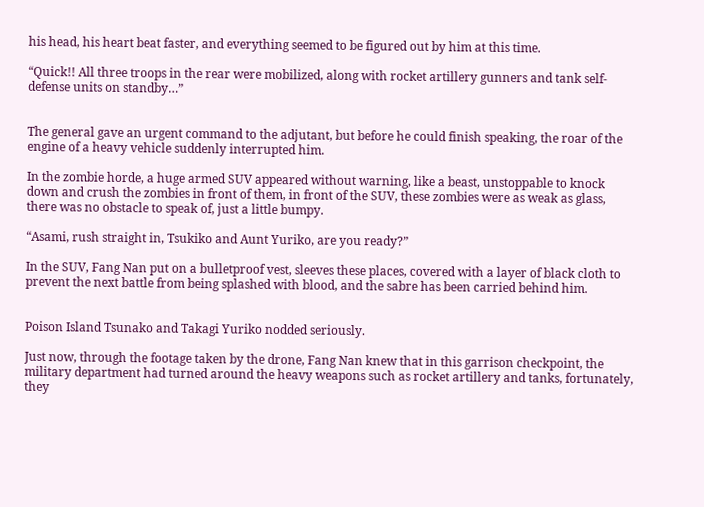his head, his heart beat faster, and everything seemed to be figured out by him at this time.

“Quick!! All three troops in the rear were mobilized, along with rocket artillery gunners and tank self-defense units on standby…”


The general gave an urgent command to the adjutant, but before he could finish speaking, the roar of the engine of a heavy vehicle suddenly interrupted him.

In the zombie horde, a huge armed SUV appeared without warning, like a beast, unstoppable to knock down and crush the zombies in front of them, in front of the SUV, these zombies were as weak as glass, there was no obstacle to speak of, just a little bumpy.

“Asami, rush straight in, Tsukiko and Aunt Yuriko, are you ready?”

In the SUV, Fang Nan put on a bulletproof vest, sleeves these places, covered with a layer of black cloth to prevent the next battle from being splashed with blood, and the sabre has been carried behind him.


Poison Island Tsunako and Takagi Yuriko nodded seriously.

Just now, through the footage taken by the drone, Fang Nan knew that in this garrison checkpoint, the military department had turned around the heavy weapons such as rocket artillery and tanks, fortunately, they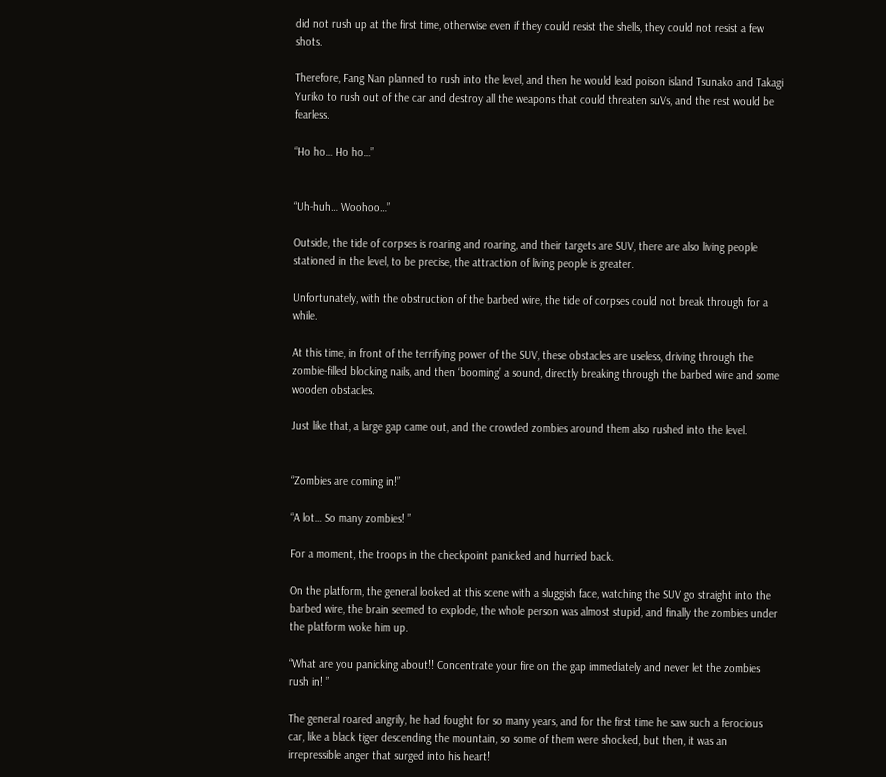did not rush up at the first time, otherwise even if they could resist the shells, they could not resist a few shots.

Therefore, Fang Nan planned to rush into the level, and then he would lead poison island Tsunako and Takagi Yuriko to rush out of the car and destroy all the weapons that could threaten suVs, and the rest would be fearless.

“Ho ho… Ho ho…”


“Uh-huh… Woohoo…”

Outside, the tide of corpses is roaring and roaring, and their targets are SUV, there are also living people stationed in the level, to be precise, the attraction of living people is greater.

Unfortunately, with the obstruction of the barbed wire, the tide of corpses could not break through for a while.

At this time, in front of the terrifying power of the SUV, these obstacles are useless, driving through the zombie-filled blocking nails, and then ‘booming’ a sound, directly breaking through the barbed wire and some wooden obstacles.

Just like that, a large gap came out, and the crowded zombies around them also rushed into the level.


“Zombies are coming in!”

“A lot… So many zombies! ”

For a moment, the troops in the checkpoint panicked and hurried back.

On the platform, the general looked at this scene with a sluggish face, watching the SUV go straight into the barbed wire, the brain seemed to explode, the whole person was almost stupid, and finally the zombies under the platform woke him up.

“What are you panicking about!! Concentrate your fire on the gap immediately and never let the zombies rush in! ”

The general roared angrily, he had fought for so many years, and for the first time he saw such a ferocious car, like a black tiger descending the mountain, so some of them were shocked, but then, it was an irrepressible anger that surged into his heart!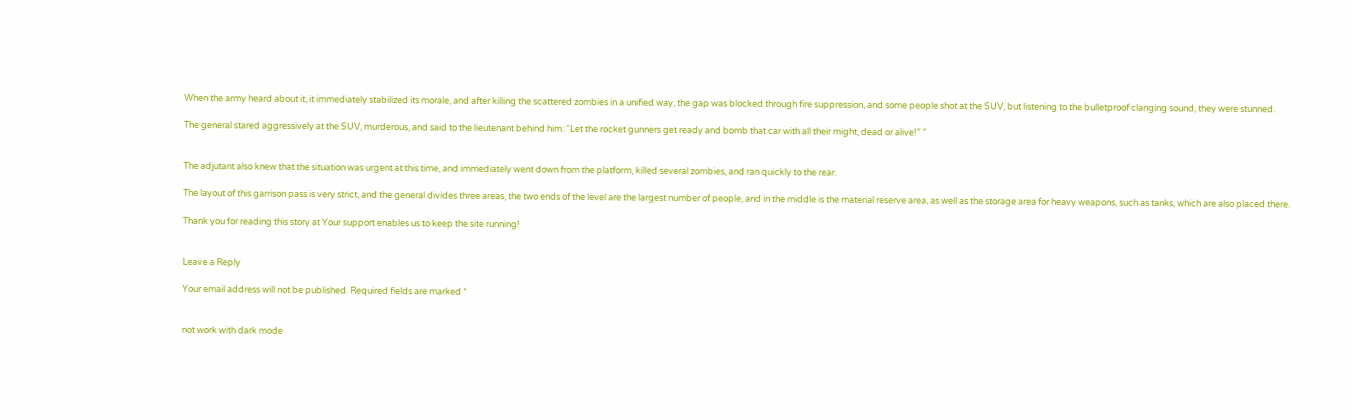When the army heard about it, it immediately stabilized its morale, and after killing the scattered zombies in a unified way, the gap was blocked through fire suppression, and some people shot at the SUV, but listening to the bulletproof clanging sound, they were stunned.

The general stared aggressively at the SUV, murderous, and said to the lieutenant behind him: “Let the rocket gunners get ready and bomb that car with all their might, dead or alive!” ”


The adjutant also knew that the situation was urgent at this time, and immediately went down from the platform, killed several zombies, and ran quickly to the rear.

The layout of this garrison pass is very strict, and the general divides three areas, the two ends of the level are the largest number of people, and in the middle is the material reserve area, as well as the storage area for heavy weapons, such as tanks, which are also placed there.

Thank you for reading this story at Your support enables us to keep the site running!


Leave a Reply

Your email address will not be published. Required fields are marked *


not work with dark mode